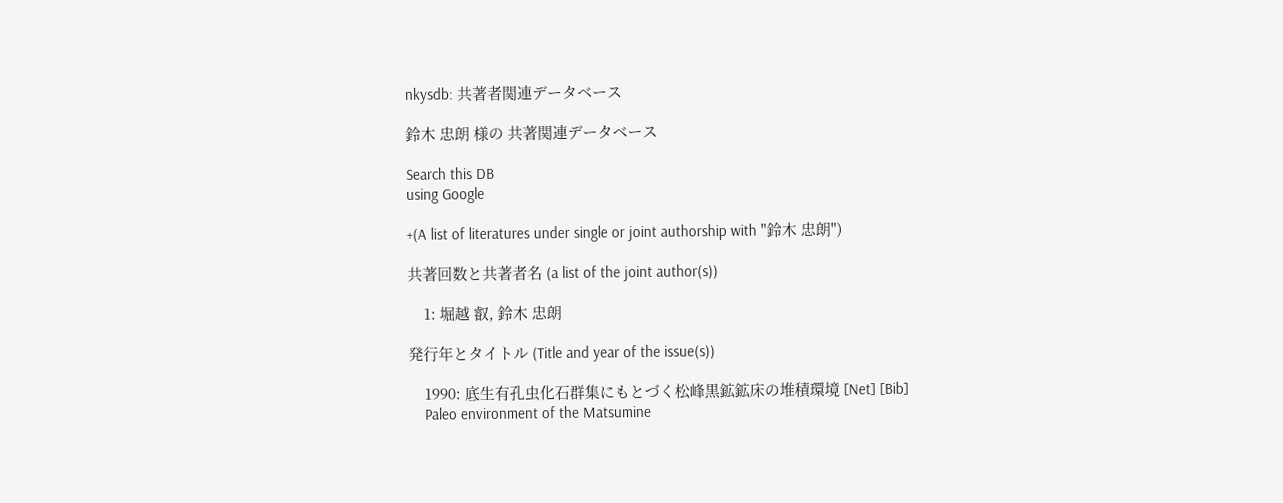nkysdb: 共著者関連データベース

鈴木 忠朗 様の 共著関連データベース

Search this DB
using Google

+(A list of literatures under single or joint authorship with "鈴木 忠朗")

共著回数と共著者名 (a list of the joint author(s))

    1: 堀越 叡, 鈴木 忠朗

発行年とタイトル (Title and year of the issue(s))

    1990: 底生有孔虫化石群集にもとづく松峰黒鉱鉱床の堆積環境 [Net] [Bib]
    Paleo environment of the Matsumine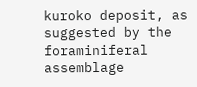kuroko deposit, as suggested by the foraminiferal assemblage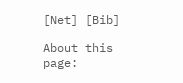[Net] [Bib]

About this page: